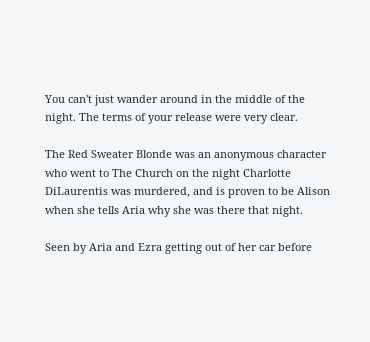You can't just wander around in the middle of the night. The terms of your release were very clear.

The Red Sweater Blonde was an anonymous character who went to The Church on the night Charlotte DiLaurentis was murdered, and is proven to be Alison when she tells Aria why she was there that night.

Seen by Aria and Ezra getting out of her car before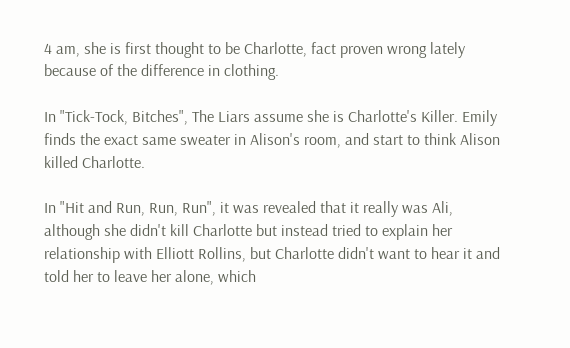4 am, she is first thought to be Charlotte, fact proven wrong lately because of the difference in clothing.

In "Tick-Tock, Bitches", The Liars assume she is Charlotte's Killer. Emily finds the exact same sweater in Alison's room, and start to think Alison killed Charlotte.

In "Hit and Run, Run, Run", it was revealed that it really was Ali, although she didn't kill Charlotte but instead tried to explain her relationship with Elliott Rollins, but Charlotte didn't want to hear it and told her to leave her alone, which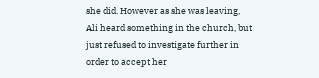she did. However as she was leaving, Ali heard something in the church, but just refused to investigate further in order to accept her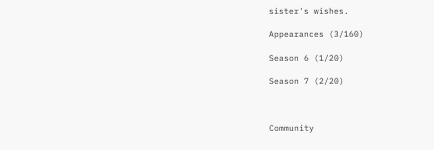sister's wishes.

Appearances (3/160)

Season 6 (1/20)

Season 7 (2/20)



Community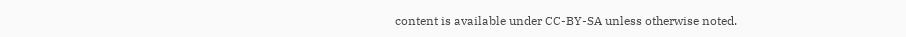content is available under CC-BY-SA unless otherwise noted.